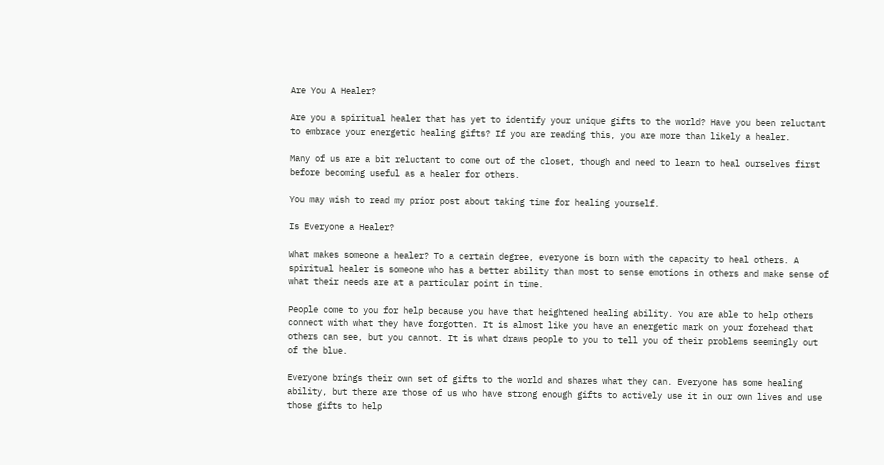Are You A Healer?

Are you a spiritual healer that has yet to identify your unique gifts to the world? Have you been reluctant to embrace your energetic healing gifts? If you are reading this, you are more than likely a healer.

Many of us are a bit reluctant to come out of the closet, though and need to learn to heal ourselves first before becoming useful as a healer for others.

You may wish to read my prior post about taking time for healing yourself.

Is Everyone a Healer?

What makes someone a healer? To a certain degree, everyone is born with the capacity to heal others. A spiritual healer is someone who has a better ability than most to sense emotions in others and make sense of what their needs are at a particular point in time.

People come to you for help because you have that heightened healing ability. You are able to help others connect with what they have forgotten. It is almost like you have an energetic mark on your forehead that others can see, but you cannot. It is what draws people to you to tell you of their problems seemingly out of the blue.

Everyone brings their own set of gifts to the world and shares what they can. Everyone has some healing ability, but there are those of us who have strong enough gifts to actively use it in our own lives and use those gifts to help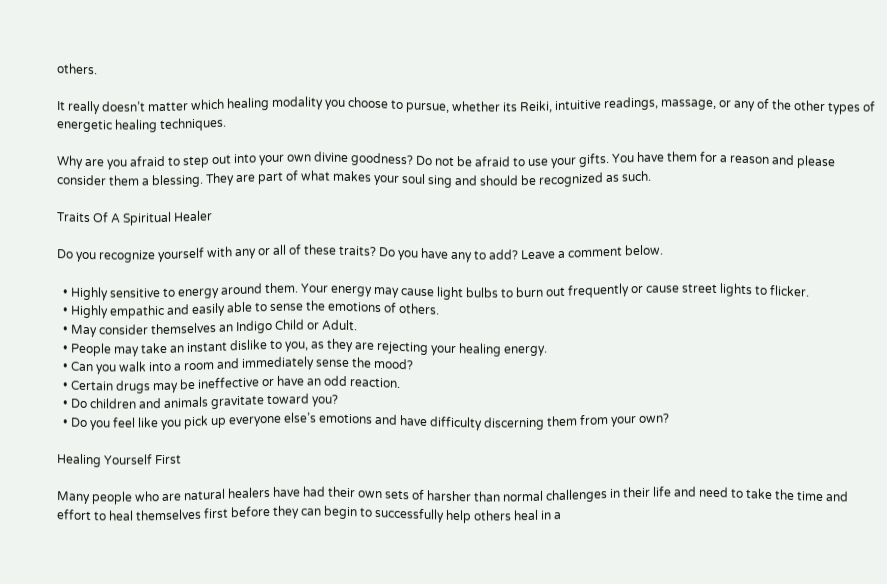others.

It really doesn’t matter which healing modality you choose to pursue, whether its Reiki, intuitive readings, massage, or any of the other types of energetic healing techniques.

Why are you afraid to step out into your own divine goodness? Do not be afraid to use your gifts. You have them for a reason and please consider them a blessing. They are part of what makes your soul sing and should be recognized as such.

Traits Of A Spiritual Healer

Do you recognize yourself with any or all of these traits? Do you have any to add? Leave a comment below.

  • Highly sensitive to energy around them. Your energy may cause light bulbs to burn out frequently or cause street lights to flicker.
  • Highly empathic and easily able to sense the emotions of others.
  • May consider themselves an Indigo Child or Adult.
  • People may take an instant dislike to you, as they are rejecting your healing energy.
  • Can you walk into a room and immediately sense the mood?
  • Certain drugs may be ineffective or have an odd reaction.
  • Do children and animals gravitate toward you?
  • Do you feel like you pick up everyone else’s emotions and have difficulty discerning them from your own?

Healing Yourself First

Many people who are natural healers have had their own sets of harsher than normal challenges in their life and need to take the time and effort to heal themselves first before they can begin to successfully help others heal in a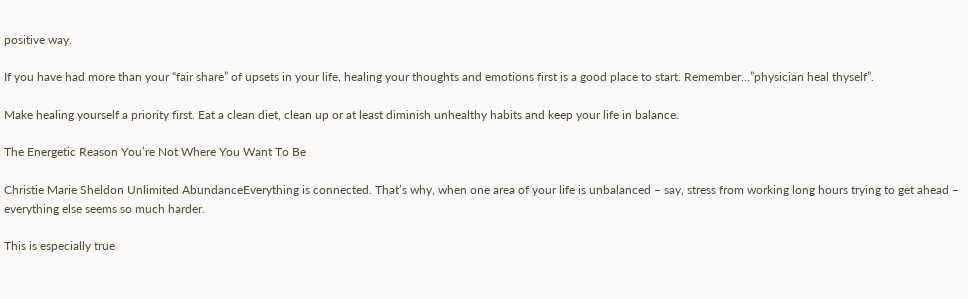positive way.

If you have had more than your “fair share” of upsets in your life, healing your thoughts and emotions first is a good place to start. Remember…”physician heal thyself”.

Make healing yourself a priority first. Eat a clean diet, clean up or at least diminish unhealthy habits and keep your life in balance.

The Energetic Reason You’re Not Where You Want To Be

Christie Marie Sheldon Unlimited AbundanceEverything is connected. That’s why, when one area of your life is unbalanced – say, stress from working long hours trying to get ahead – everything else seems so much harder.

This is especially true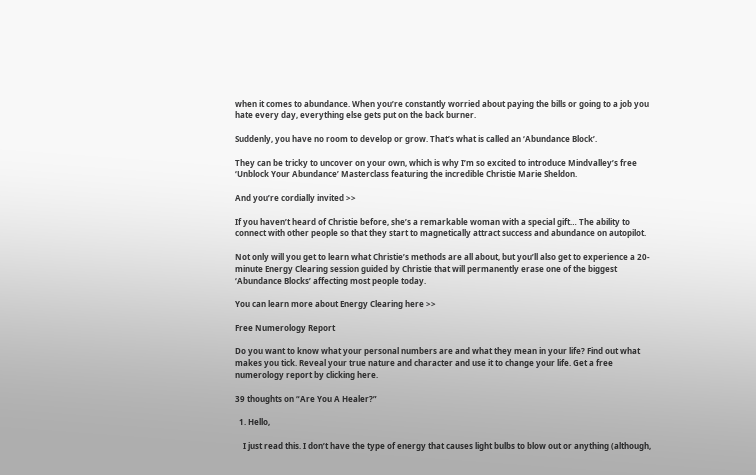when it comes to abundance. When you’re constantly worried about paying the bills or going to a job you hate every day, everything else gets put on the back burner.

Suddenly, you have no room to develop or grow. That’s what is called an ‘Abundance Block’.

They can be tricky to uncover on your own, which is why I’m so excited to introduce Mindvalley’s free ‘Unblock Your Abundance’ Masterclass featuring the incredible Christie Marie Sheldon.

And you’re cordially invited >>

If you haven’t heard of Christie before, she’s a remarkable woman with a special gift… The ability to connect with other people so that they start to magnetically attract success and abundance on autopilot.

Not only will you get to learn what Christie’s methods are all about, but you’ll also get to experience a 20-minute Energy Clearing session guided by Christie that will permanently erase one of the biggest ‘Abundance Blocks’ affecting most people today.

You can learn more about Energy Clearing here >>

Free Numerology Report

Do you want to know what your personal numbers are and what they mean in your life? Find out what makes you tick. Reveal your true nature and character and use it to change your life. Get a free numerology report by clicking here.

39 thoughts on “Are You A Healer?”

  1. Hello,

    I just read this. I don’t have the type of energy that causes light bulbs to blow out or anything (although,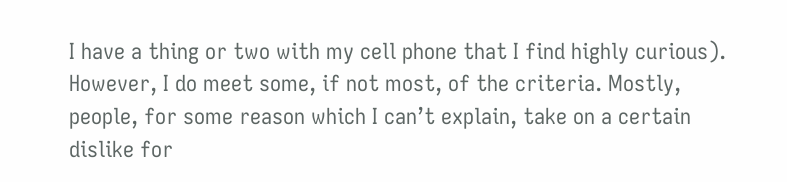I have a thing or two with my cell phone that I find highly curious). However, I do meet some, if not most, of the criteria. Mostly, people, for some reason which I can’t explain, take on a certain dislike for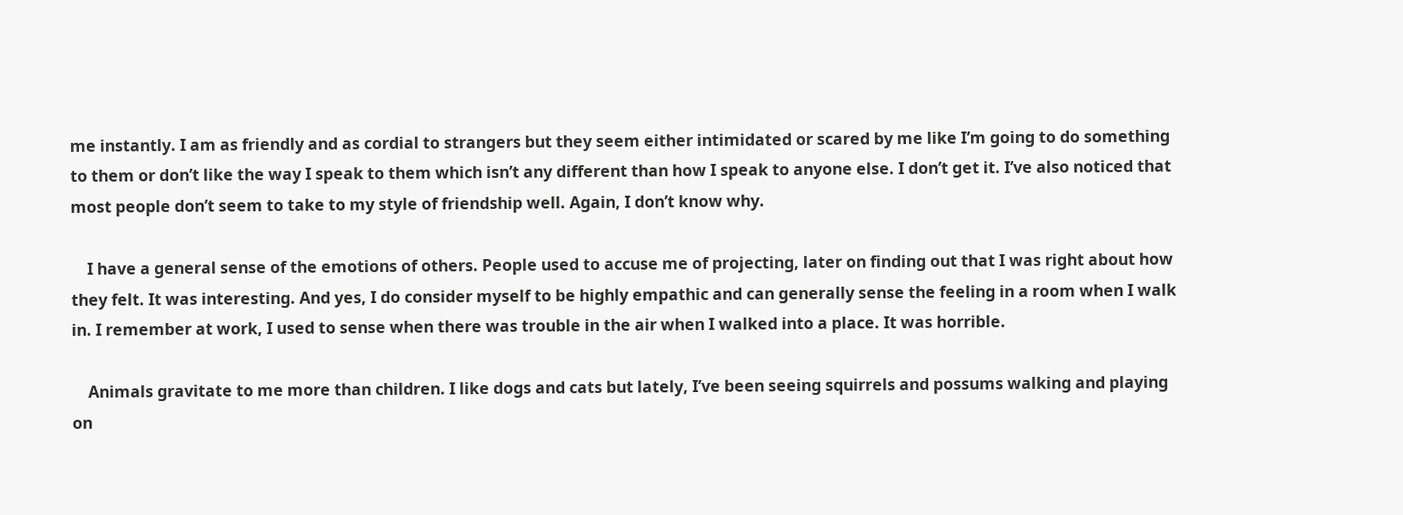me instantly. I am as friendly and as cordial to strangers but they seem either intimidated or scared by me like I’m going to do something to them or don’t like the way I speak to them which isn’t any different than how I speak to anyone else. I don’t get it. I’ve also noticed that most people don’t seem to take to my style of friendship well. Again, I don’t know why.

    I have a general sense of the emotions of others. People used to accuse me of projecting, later on finding out that I was right about how they felt. It was interesting. And yes, I do consider myself to be highly empathic and can generally sense the feeling in a room when I walk in. I remember at work, I used to sense when there was trouble in the air when I walked into a place. It was horrible.

    Animals gravitate to me more than children. I like dogs and cats but lately, I’ve been seeing squirrels and possums walking and playing on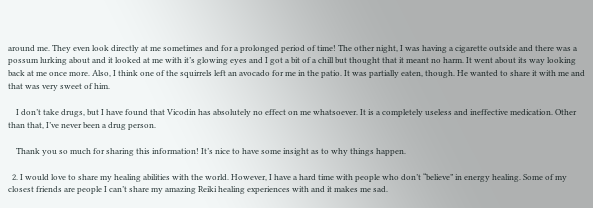around me. They even look directly at me sometimes and for a prolonged period of time! The other night, I was having a cigarette outside and there was a possum lurking about and it looked at me with it’s glowing eyes and I got a bit of a chill but thought that it meant no harm. It went about its way looking back at me once more. Also, I think one of the squirrels left an avocado for me in the patio. It was partially eaten, though. He wanted to share it with me and that was very sweet of him.

    I don’t take drugs, but I have found that Vicodin has absolutely no effect on me whatsoever. It is a completely useless and ineffective medication. Other than that, I’ve never been a drug person.

    Thank you so much for sharing this information! It’s nice to have some insight as to why things happen.

  2. I would love to share my healing abilities with the world. However, I have a hard time with people who don’t “believe” in energy healing. Some of my closest friends are people I can’t share my amazing Reiki healing experiences with and it makes me sad.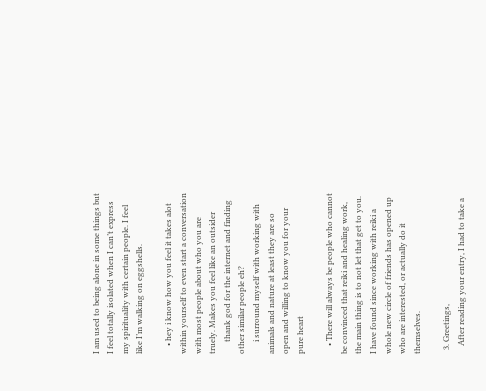I am used to being alone in some things but I feel totally isolated when I can’t express my spirituality with certain people. I feel like I’m walking on eggshells.

    • hey i know how you feel it takes alot within yourself to even start a conversation with most people about who you are truely. Makes you feel like an outsider
      thank god for the internet and finding other similar people eh?
      i surround myself with working with animals and nature at least they are so open and willing to know you for your pure heart

    • There will always be people who cannot be convinced that reiki and healing work, the main thing is to not let that get to you. I have found since working with reiki a whole new circle of friends has opened up who are interested, or actually do it themselves.

  3. Greetings,
    After reading your entry, I had to take a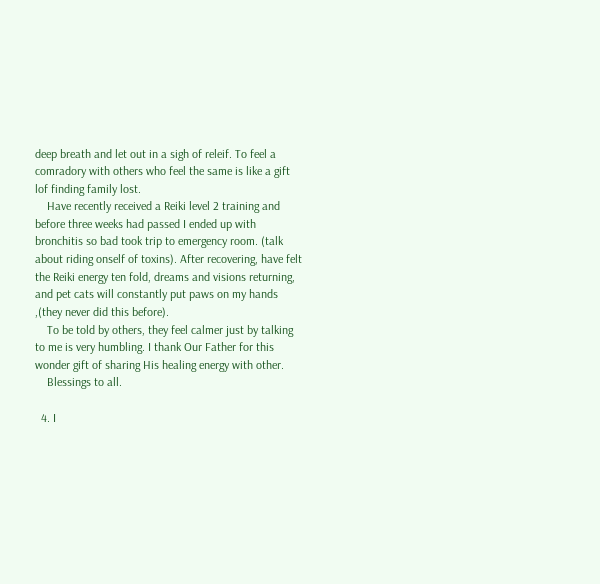deep breath and let out in a sigh of releif. To feel a comradory with others who feel the same is like a gift lof finding family lost.
    Have recently received a Reiki level 2 training and before three weeks had passed I ended up with bronchitis so bad took trip to emergency room. (talk about riding onself of toxins). After recovering, have felt the Reiki energy ten fold, dreams and visions returning, and pet cats will constantly put paws on my hands ,(they never did this before).
    To be told by others, they feel calmer just by talking to me is very humbling. I thank Our Father for this wonder gift of sharing His healing energy with other.
    Blessings to all.

  4. I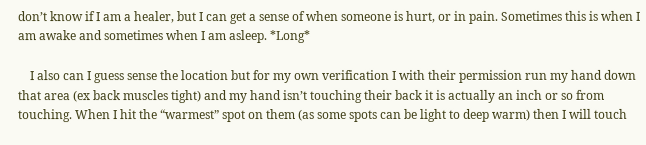don’t know if I am a healer, but I can get a sense of when someone is hurt, or in pain. Sometimes this is when I am awake and sometimes when I am asleep. *Long*

    I also can I guess sense the location but for my own verification I with their permission run my hand down that area (ex back muscles tight) and my hand isn’t touching their back it is actually an inch or so from touching. When I hit the “warmest” spot on them (as some spots can be light to deep warm) then I will touch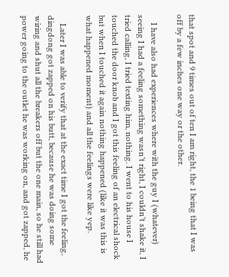that spot and 9 times out of ten I am right, the 1 being that I was off by a few inches one way or the other.

    I have also had experiences where with the guy I (whatever) seeing I had a feeling something wasn’t right, I couldn’t shake it, I tried calling, I tried texting him, nothing. I went to his house I touched the door knob and I got this feeling of an electrical shock but when I touched it again nothing happened (like it was this is what happened moment) and all the feelings were like yep.

    Later I was able to verify that at the exact time I got the feeling, dingdong got zapped on his butt, because he was doing some wiring and shut all the breakers off but the one main, so he still had power going to the outlet he was working on, and got zapped, he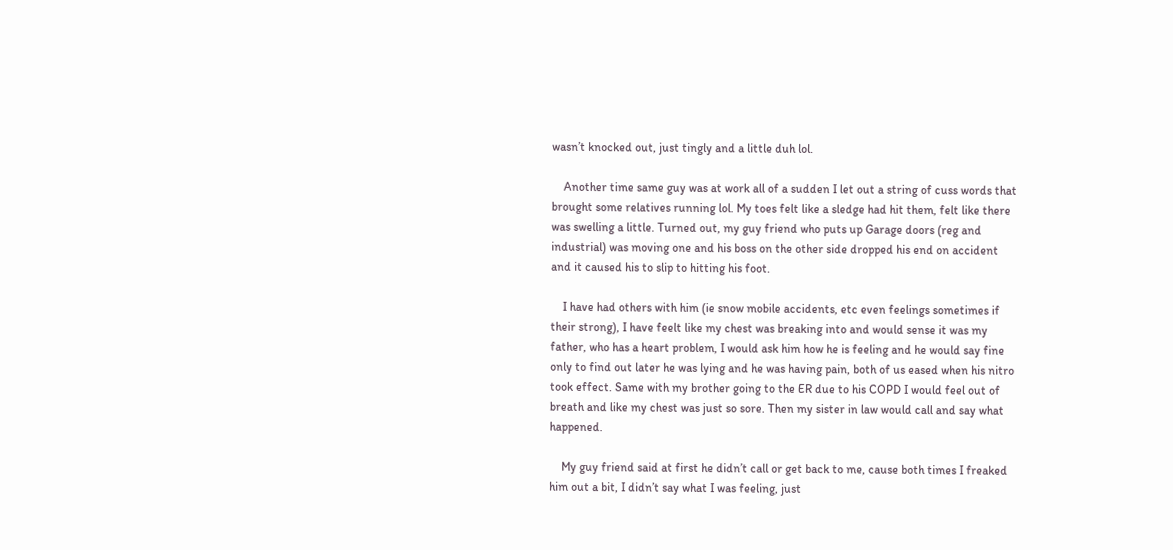wasn’t knocked out, just tingly and a little duh lol.

    Another time same guy was at work all of a sudden I let out a string of cuss words that brought some relatives running lol. My toes felt like a sledge had hit them, felt like there was swelling a little. Turned out, my guy friend who puts up Garage doors (reg and industrial) was moving one and his boss on the other side dropped his end on accident and it caused his to slip to hitting his foot.

    I have had others with him (ie snow mobile accidents, etc even feelings sometimes if their strong), I have feelt like my chest was breaking into and would sense it was my father, who has a heart problem, I would ask him how he is feeling and he would say fine only to find out later he was lying and he was having pain, both of us eased when his nitro took effect. Same with my brother going to the ER due to his COPD I would feel out of breath and like my chest was just so sore. Then my sister in law would call and say what happened.

    My guy friend said at first he didn’t call or get back to me, cause both times I freaked him out a bit, I didn’t say what I was feeling, just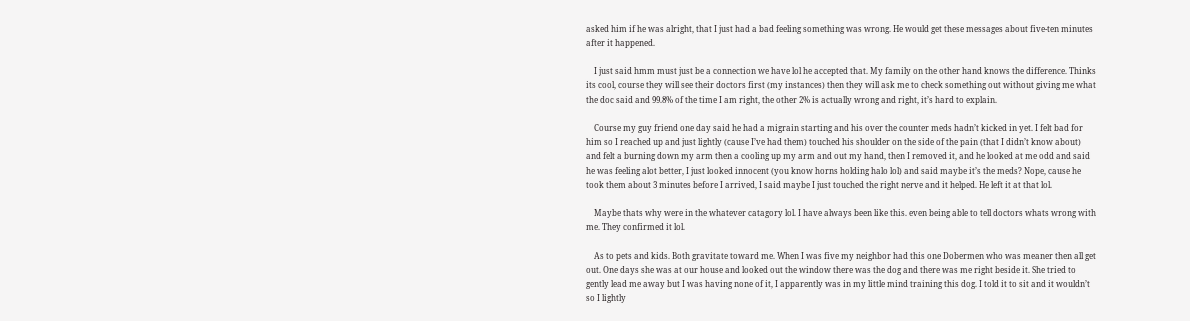asked him if he was alright, that I just had a bad feeling something was wrong. He would get these messages about five-ten minutes after it happened.

    I just said hmm must just be a connection we have lol he accepted that. My family on the other hand knows the difference. Thinks its cool, course they will see their doctors first (my instances) then they will ask me to check something out without giving me what the doc said and 99.8% of the time I am right, the other 2% is actually wrong and right, it’s hard to explain.

    Course my guy friend one day said he had a migrain starting and his over the counter meds hadn’t kicked in yet. I felt bad for him so I reached up and just lightly (cause I’ve had them) touched his shoulder on the side of the pain (that I didn’t know about) and felt a burning down my arm then a cooling up my arm and out my hand, then I removed it, and he looked at me odd and said he was feeling alot better, I just looked innocent (you know horns holding halo lol) and said maybe it’s the meds? Nope, cause he took them about 3 minutes before I arrived, I said maybe I just touched the right nerve and it helped. He left it at that lol.

    Maybe thats why were in the whatever catagory lol. I have always been like this. even being able to tell doctors whats wrong with me. They confirmed it lol.

    As to pets and kids. Both gravitate toward me. When I was five my neighbor had this one Dobermen who was meaner then all get out. One days she was at our house and looked out the window there was the dog and there was me right beside it. She tried to gently lead me away but I was having none of it, I apparently was in my little mind training this dog. I told it to sit and it wouldn’t so I lightly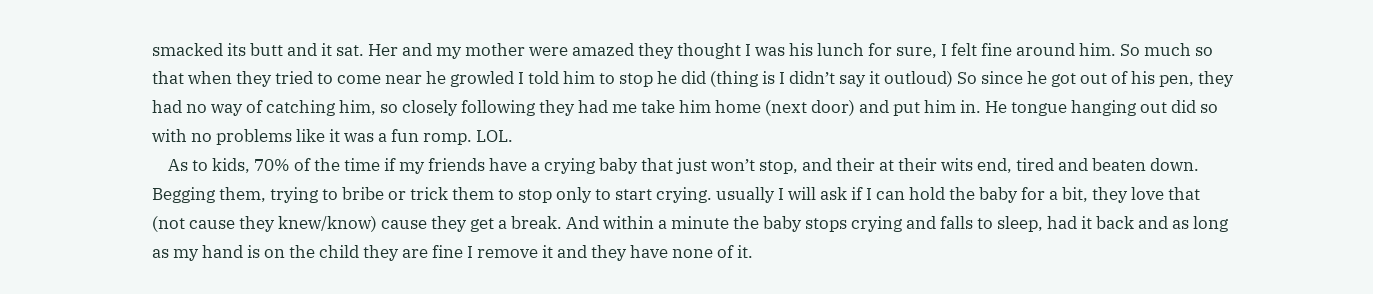smacked its butt and it sat. Her and my mother were amazed they thought I was his lunch for sure, I felt fine around him. So much so that when they tried to come near he growled I told him to stop he did (thing is I didn’t say it outloud) So since he got out of his pen, they had no way of catching him, so closely following they had me take him home (next door) and put him in. He tongue hanging out did so with no problems like it was a fun romp. LOL.
    As to kids, 70% of the time if my friends have a crying baby that just won’t stop, and their at their wits end, tired and beaten down. Begging them, trying to bribe or trick them to stop only to start crying. usually I will ask if I can hold the baby for a bit, they love that (not cause they knew/know) cause they get a break. And within a minute the baby stops crying and falls to sleep, had it back and as long as my hand is on the child they are fine I remove it and they have none of it.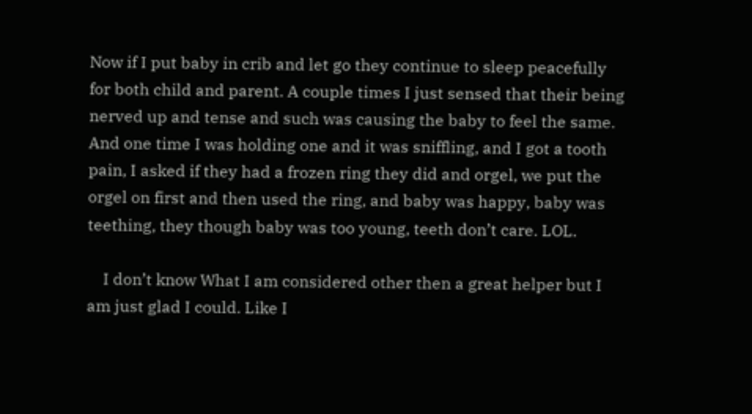Now if I put baby in crib and let go they continue to sleep peacefully for both child and parent. A couple times I just sensed that their being nerved up and tense and such was causing the baby to feel the same. And one time I was holding one and it was sniffling, and I got a tooth pain, I asked if they had a frozen ring they did and orgel, we put the orgel on first and then used the ring, and baby was happy, baby was teething, they though baby was too young, teeth don’t care. LOL.

    I don’t know What I am considered other then a great helper but I am just glad I could. Like I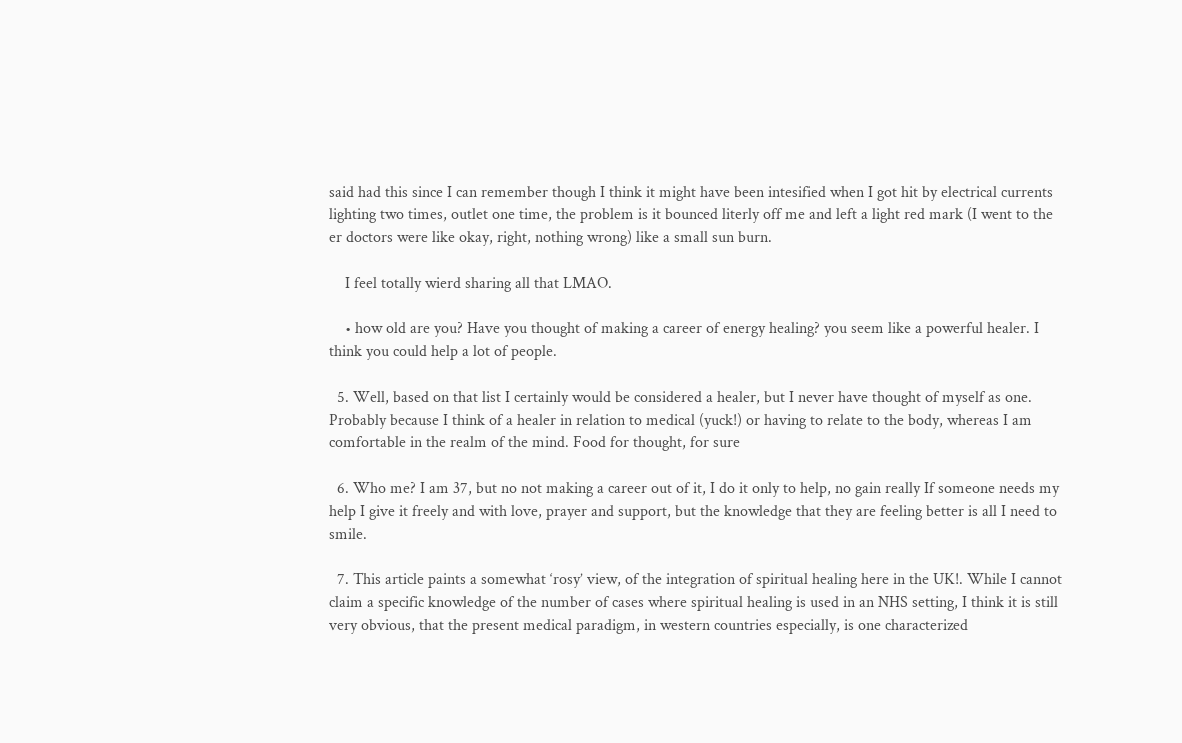said had this since I can remember though I think it might have been intesified when I got hit by electrical currents lighting two times, outlet one time, the problem is it bounced literly off me and left a light red mark (I went to the er doctors were like okay, right, nothing wrong) like a small sun burn.

    I feel totally wierd sharing all that LMAO.

    • how old are you? Have you thought of making a career of energy healing? you seem like a powerful healer. I think you could help a lot of people.

  5. Well, based on that list I certainly would be considered a healer, but I never have thought of myself as one. Probably because I think of a healer in relation to medical (yuck!) or having to relate to the body, whereas I am comfortable in the realm of the mind. Food for thought, for sure

  6. Who me? I am 37, but no not making a career out of it, I do it only to help, no gain really If someone needs my help I give it freely and with love, prayer and support, but the knowledge that they are feeling better is all I need to smile.

  7. This article paints a somewhat ‘rosy’ view, of the integration of spiritual healing here in the UK!. While I cannot claim a specific knowledge of the number of cases where spiritual healing is used in an NHS setting, I think it is still very obvious, that the present medical paradigm, in western countries especially, is one characterized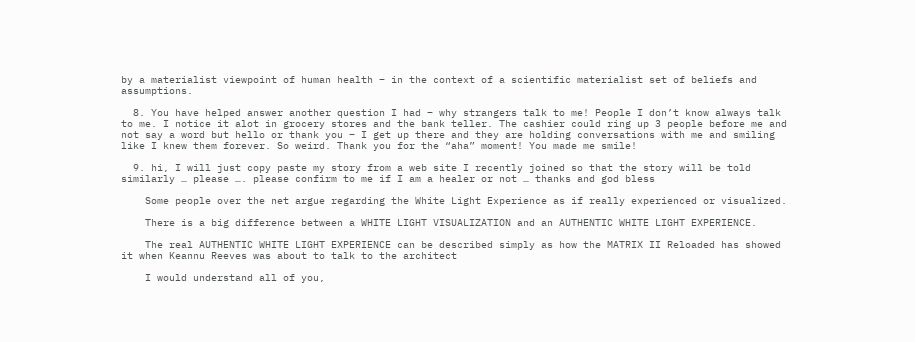by a materialist viewpoint of human health – in the context of a scientific materialist set of beliefs and assumptions.

  8. You have helped answer another question I had – why strangers talk to me! People I don’t know always talk to me. I notice it alot in grocery stores and the bank teller. The cashier could ring up 3 people before me and not say a word but hello or thank you – I get up there and they are holding conversations with me and smiling like I knew them forever. So weird. Thank you for the “aha” moment! You made me smile!

  9. hi, I will just copy paste my story from a web site I recently joined so that the story will be told similarly … please …. please confirm to me if I am a healer or not … thanks and god bless

    Some people over the net argue regarding the White Light Experience as if really experienced or visualized.

    There is a big difference between a WHITE LIGHT VISUALIZATION and an AUTHENTIC WHITE LIGHT EXPERIENCE.

    The real AUTHENTIC WHITE LIGHT EXPERIENCE can be described simply as how the MATRIX II Reloaded has showed it when Keannu Reeves was about to talk to the architect

    I would understand all of you,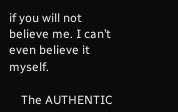if you will not believe me. I can’t even believe it myself.

    The AUTHENTIC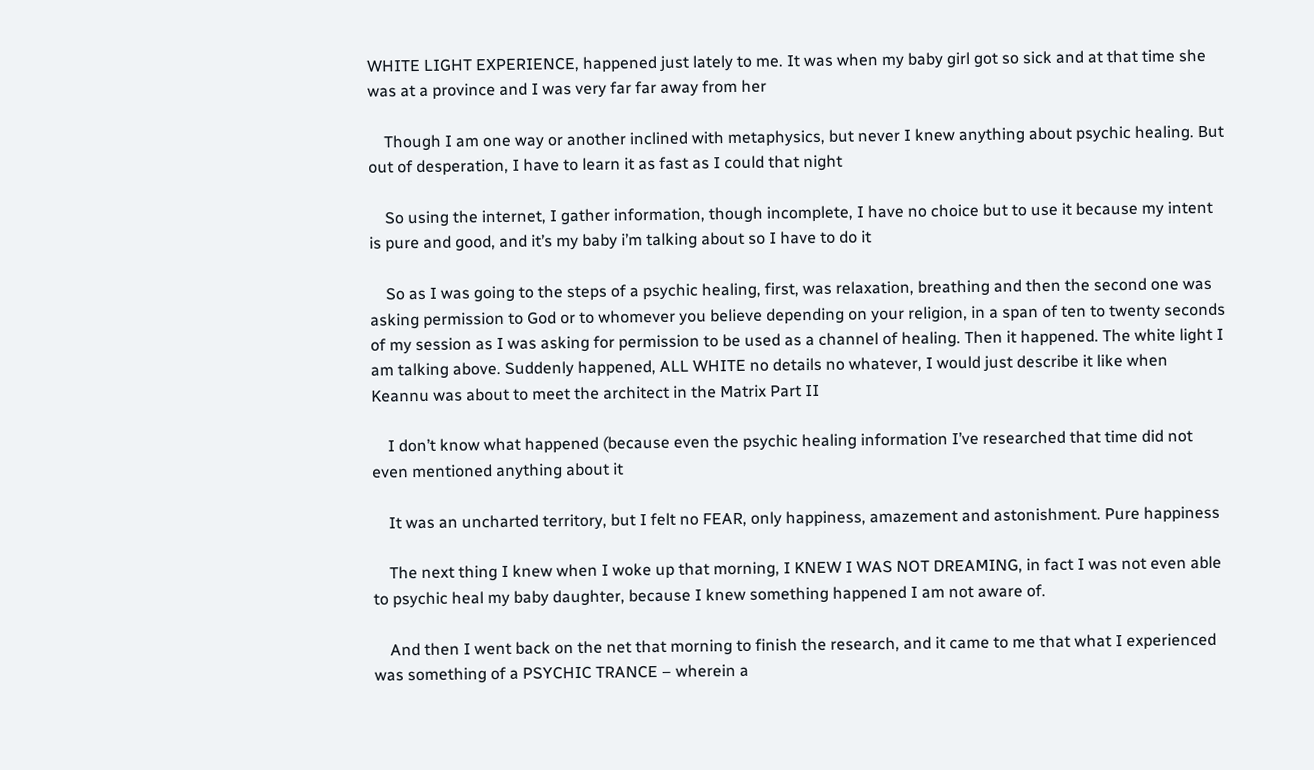WHITE LIGHT EXPERIENCE, happened just lately to me. It was when my baby girl got so sick and at that time she was at a province and I was very far far away from her

    Though I am one way or another inclined with metaphysics, but never I knew anything about psychic healing. But out of desperation, I have to learn it as fast as I could that night

    So using the internet, I gather information, though incomplete, I have no choice but to use it because my intent is pure and good, and it’s my baby i’m talking about so I have to do it

    So as I was going to the steps of a psychic healing, first, was relaxation, breathing and then the second one was asking permission to God or to whomever you believe depending on your religion, in a span of ten to twenty seconds of my session as I was asking for permission to be used as a channel of healing. Then it happened. The white light I am talking above. Suddenly happened, ALL WHITE no details no whatever, I would just describe it like when Keannu was about to meet the architect in the Matrix Part II

    I don’t know what happened (because even the psychic healing information I’ve researched that time did not even mentioned anything about it

    It was an uncharted territory, but I felt no FEAR, only happiness, amazement and astonishment. Pure happiness

    The next thing I knew when I woke up that morning, I KNEW I WAS NOT DREAMING, in fact I was not even able to psychic heal my baby daughter, because I knew something happened I am not aware of.

    And then I went back on the net that morning to finish the research, and it came to me that what I experienced was something of a PSYCHIC TRANCE – wherein a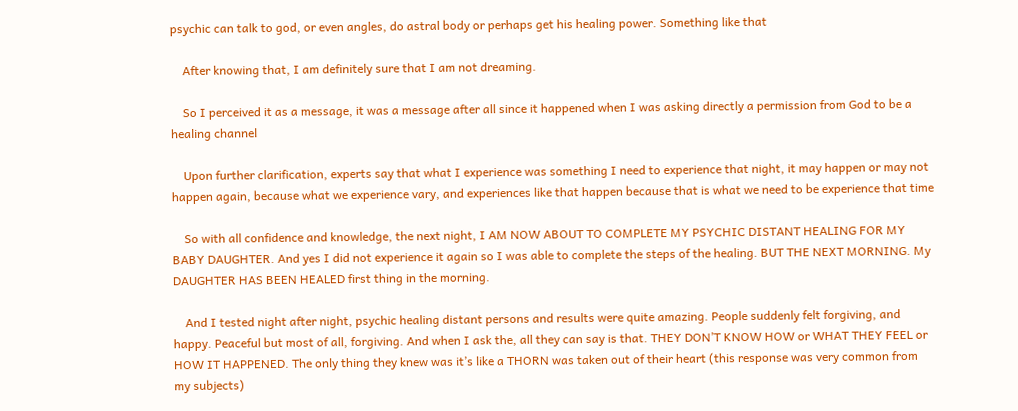psychic can talk to god, or even angles, do astral body or perhaps get his healing power. Something like that

    After knowing that, I am definitely sure that I am not dreaming.

    So I perceived it as a message, it was a message after all since it happened when I was asking directly a permission from God to be a healing channel

    Upon further clarification, experts say that what I experience was something I need to experience that night, it may happen or may not happen again, because what we experience vary, and experiences like that happen because that is what we need to be experience that time

    So with all confidence and knowledge, the next night, I AM NOW ABOUT TO COMPLETE MY PSYCHIC DISTANT HEALING FOR MY BABY DAUGHTER. And yes I did not experience it again so I was able to complete the steps of the healing. BUT THE NEXT MORNING. My DAUGHTER HAS BEEN HEALED first thing in the morning.

    And I tested night after night, psychic healing distant persons and results were quite amazing. People suddenly felt forgiving, and happy. Peaceful but most of all, forgiving. And when I ask the, all they can say is that. THEY DON’T KNOW HOW or WHAT THEY FEEL or HOW IT HAPPENED. The only thing they knew was it’s like a THORN was taken out of their heart (this response was very common from my subjects)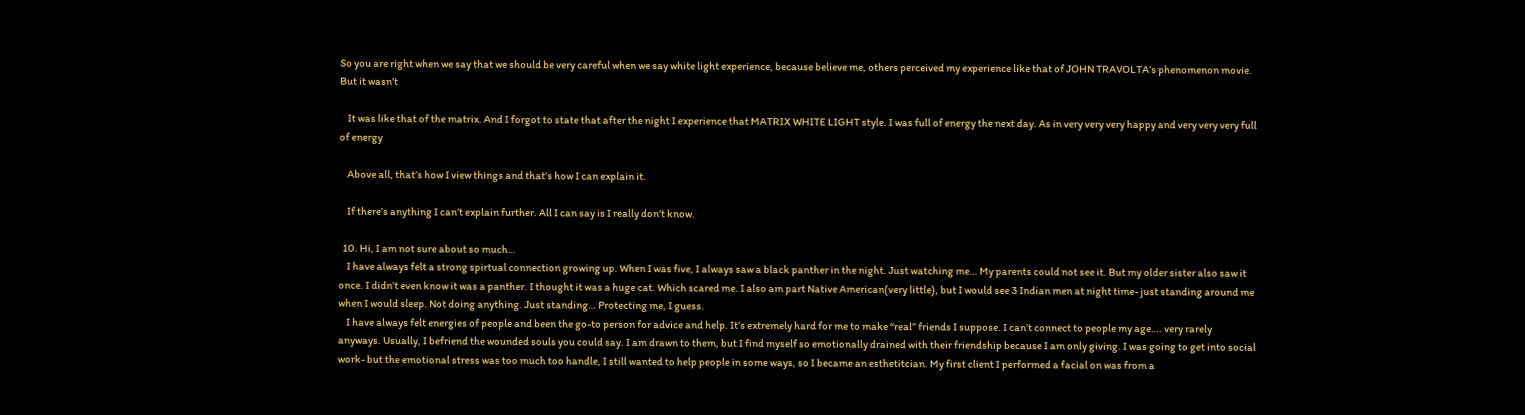So you are right when we say that we should be very careful when we say white light experience, because believe me, others perceived my experience like that of JOHN TRAVOLTA’s phenomenon movie. But it wasn’t

    It was like that of the matrix. And I forgot to state that after the night I experience that MATRIX WHITE LIGHT style. I was full of energy the next day. As in very very very happy and very very very full of energy

    Above all, that’s how I view things and that’s how I can explain it.

    If there’s anything I can’t explain further. All I can say is I really don’t know.

  10. Hi, I am not sure about so much…
    I have always felt a strong spirtual connection growing up. When I was five, I always saw a black panther in the night. Just watching me… My parents could not see it. But my older sister also saw it once. I didn’t even know it was a panther. I thought it was a huge cat. Which scared me. I also am part Native American(very little), but I would see 3 Indian men at night time- just standing around me when I would sleep. Not doing anything. Just standing… Protecting me, I guess.
    I have always felt energies of people and been the go-to person for advice and help. It’s extremely hard for me to make “real” friends I suppose. I can’t connect to people my age…. very rarely anyways. Usually, I befriend the wounded souls you could say. I am drawn to them, but I find myself so emotionally drained with their friendship because I am only giving. I was going to get into social work- but the emotional stress was too much too handle, I still wanted to help people in some ways, so I became an esthetitcian. My first client I performed a facial on was from a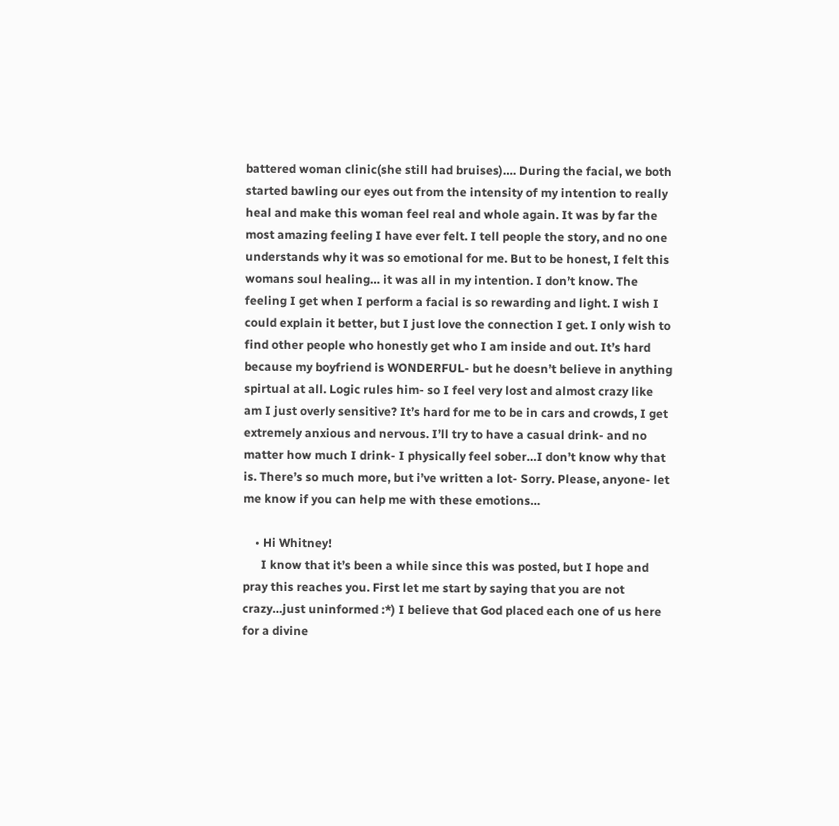battered woman clinic(she still had bruises)…. During the facial, we both started bawling our eyes out from the intensity of my intention to really heal and make this woman feel real and whole again. It was by far the most amazing feeling I have ever felt. I tell people the story, and no one understands why it was so emotional for me. But to be honest, I felt this womans soul healing… it was all in my intention. I don’t know. The feeling I get when I perform a facial is so rewarding and light. I wish I could explain it better, but I just love the connection I get. I only wish to find other people who honestly get who I am inside and out. It’s hard because my boyfriend is WONDERFUL- but he doesn’t believe in anything spirtual at all. Logic rules him- so I feel very lost and almost crazy like am I just overly sensitive? It’s hard for me to be in cars and crowds, I get extremely anxious and nervous. I’ll try to have a casual drink- and no matter how much I drink- I physically feel sober…I don’t know why that is. There’s so much more, but i’ve written a lot- Sorry. Please, anyone- let me know if you can help me with these emotions…

    • Hi Whitney!
      I know that it’s been a while since this was posted, but I hope and pray this reaches you. First let me start by saying that you are not crazy…just uninformed :*) I believe that God placed each one of us here for a divine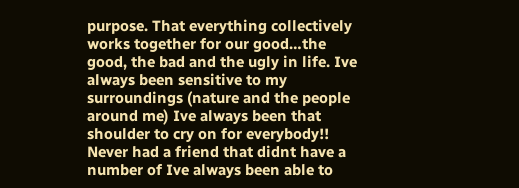purpose. That everything collectively works together for our good…the good, the bad and the ugly in life. Ive always been sensitive to my surroundings (nature and the people around me) Ive always been that shoulder to cry on for everybody!! Never had a friend that didnt have a number of Ive always been able to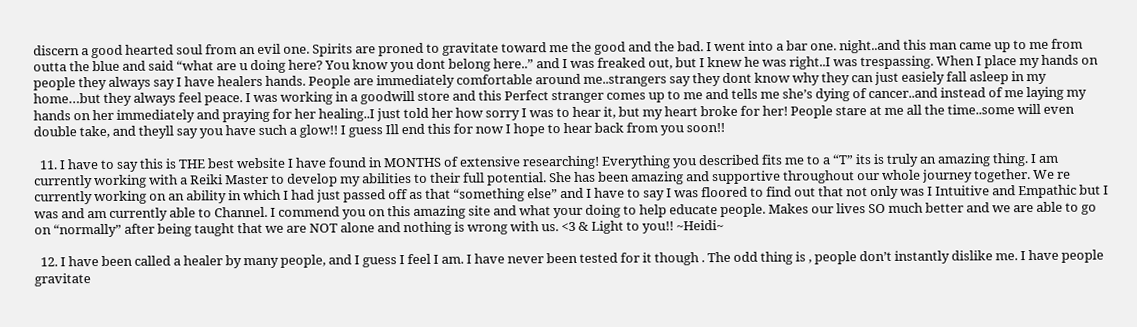discern a good hearted soul from an evil one. Spirits are proned to gravitate toward me the good and the bad. I went into a bar one. night..and this man came up to me from outta the blue and said “what are u doing here? You know you dont belong here..” and I was freaked out, but I knew he was right..I was trespassing. When I place my hands on people they always say I have healers hands. People are immediately comfortable around me..strangers say they dont know why they can just easiely fall asleep in my home…but they always feel peace. I was working in a goodwill store and this Perfect stranger comes up to me and tells me she’s dying of cancer..and instead of me laying my hands on her immediately and praying for her healing..I just told her how sorry I was to hear it, but my heart broke for her! People stare at me all the time..some will even double take, and theyll say you have such a glow!! I guess Ill end this for now I hope to hear back from you soon!!

  11. I have to say this is THE best website I have found in MONTHS of extensive researching! Everything you described fits me to a “T” its is truly an amazing thing. I am currently working with a Reiki Master to develop my abilities to their full potential. She has been amazing and supportive throughout our whole journey together. We re currently working on an ability in which I had just passed off as that “something else” and I have to say I was floored to find out that not only was I Intuitive and Empathic but I was and am currently able to Channel. I commend you on this amazing site and what your doing to help educate people. Makes our lives SO much better and we are able to go on “normally” after being taught that we are NOT alone and nothing is wrong with us. <3 & Light to you!! ~Heidi~

  12. I have been called a healer by many people, and I guess I feel I am. I have never been tested for it though . The odd thing is , people don’t instantly dislike me. I have people gravitate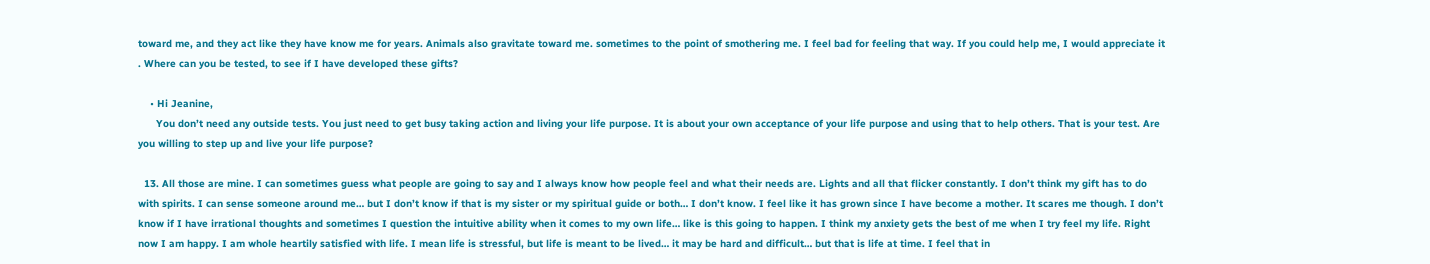toward me, and they act like they have know me for years. Animals also gravitate toward me. sometimes to the point of smothering me. I feel bad for feeling that way. If you could help me, I would appreciate it . Where can you be tested, to see if I have developed these gifts?

    • Hi Jeanine,
      You don’t need any outside tests. You just need to get busy taking action and living your life purpose. It is about your own acceptance of your life purpose and using that to help others. That is your test. Are you willing to step up and live your life purpose?

  13. All those are mine. I can sometimes guess what people are going to say and I always know how people feel and what their needs are. Lights and all that flicker constantly. I don’t think my gift has to do with spirits. I can sense someone around me… but I don’t know if that is my sister or my spiritual guide or both… I don’t know. I feel like it has grown since I have become a mother. It scares me though. I don’t know if I have irrational thoughts and sometimes I question the intuitive ability when it comes to my own life… like is this going to happen. I think my anxiety gets the best of me when I try feel my life. Right now I am happy. I am whole heartily satisfied with life. I mean life is stressful, but life is meant to be lived… it may be hard and difficult… but that is life at time. I feel that in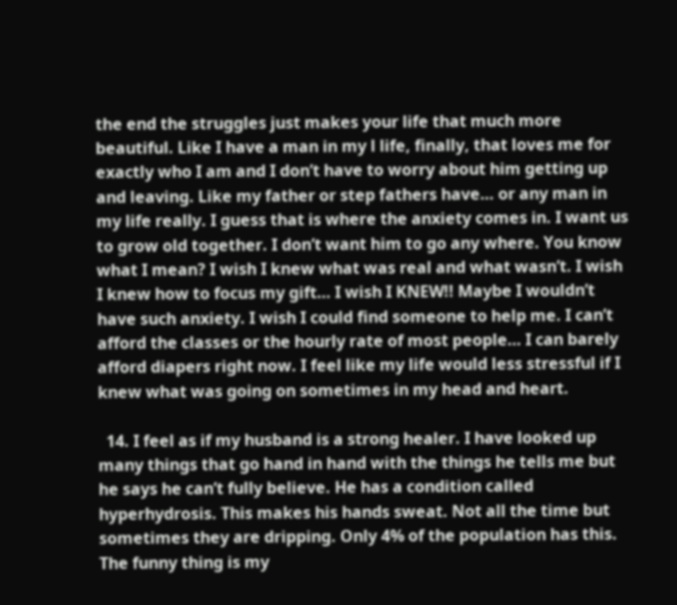the end the struggles just makes your life that much more beautiful. Like I have a man in my l life, finally, that loves me for exactly who I am and I don’t have to worry about him getting up and leaving. Like my father or step fathers have… or any man in my life really. I guess that is where the anxiety comes in. I want us to grow old together. I don’t want him to go any where. You know what I mean? I wish I knew what was real and what wasn’t. I wish I knew how to focus my gift… I wish I KNEW!! Maybe I wouldn’t have such anxiety. I wish I could find someone to help me. I can’t afford the classes or the hourly rate of most people… I can barely afford diapers right now. I feel like my life would less stressful if I knew what was going on sometimes in my head and heart.

  14. I feel as if my husband is a strong healer. I have looked up many things that go hand in hand with the things he tells me but he says he can’t fully believe. He has a condition called hyperhydrosis. This makes his hands sweat. Not all the time but sometimes they are dripping. Only 4% of the population has this. The funny thing is my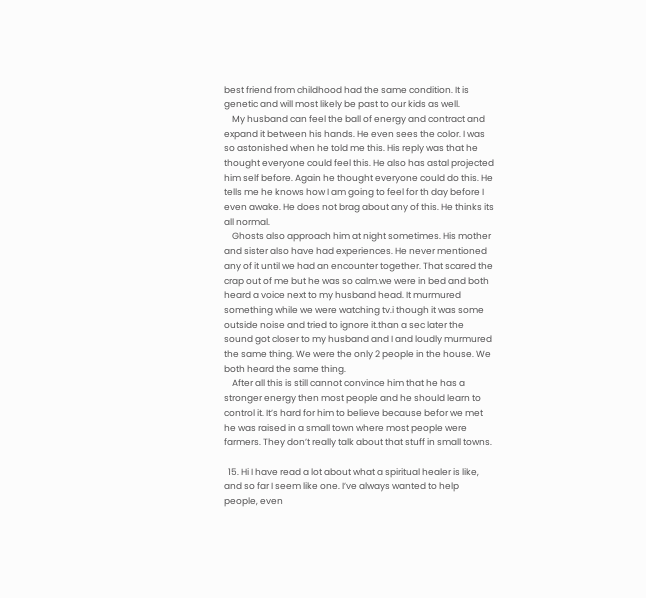best friend from childhood had the same condition. It is genetic and will most likely be past to our kids as well.
    My husband can feel the ball of energy and contract and expand it between his hands. He even sees the color. I was so astonished when he told me this. His reply was that he thought everyone could feel this. He also has astal projected him self before. Again he thought everyone could do this. He tells me he knows how I am going to feel for th day before I even awake. He does not brag about any of this. He thinks its all normal.
    Ghosts also approach him at night sometimes. His mother and sister also have had experiences. He never mentioned any of it until we had an encounter together. That scared the crap out of me but he was so calm.we were in bed and both heard a voice next to my husband head. It murmured something while we were watching tv.i though it was some outside noise and tried to ignore it.than a sec later the sound got closer to my husband and I and loudly murmured the same thing. We were the only 2 people in the house. We both heard the same thing.
    After all this is still cannot convince him that he has a stronger energy then most people and he should learn to control it. It’s hard for him to believe because befor we met he was raised in a small town where most people were farmers. They don’t really talk about that stuff in small towns.

  15. Hi I have read a lot about what a spiritual healer is like, and so far I seem like one. I’ve always wanted to help people, even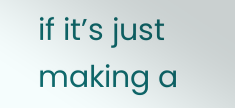if it’s just making a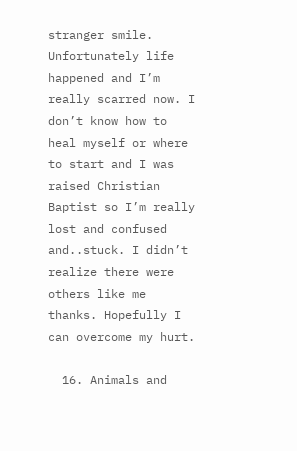stranger smile. Unfortunately life happened and I’m really scarred now. I don’t know how to heal myself or where to start and I was raised Christian Baptist so I’m really lost and confused and..stuck. I didn’t realize there were others like me thanks. Hopefully I can overcome my hurt.

  16. Animals and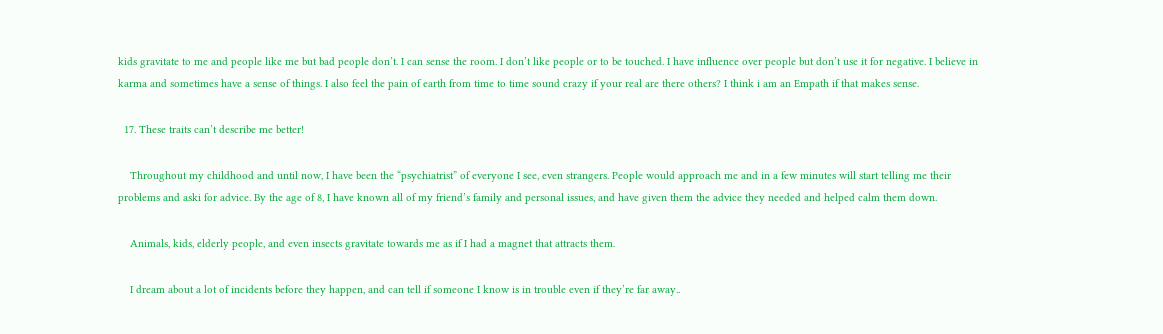kids gravitate to me and people like me but bad people don’t. I can sense the room. I don’t like people or to be touched. I have influence over people but don’t use it for negative. I believe in karma and sometimes have a sense of things. I also feel the pain of earth from time to time sound crazy if your real are there others? I think i am an Empath if that makes sense.

  17. These traits can’t describe me better!

    Throughout my childhood and until now, I have been the “psychiatrist” of everyone I see, even strangers. People would approach me and in a few minutes will start telling me their problems and aski for advice. By the age of 8, I have known all of my friend’s family and personal issues, and have given them the advice they needed and helped calm them down.

    Animals, kids, elderly people, and even insects gravitate towards me as if I had a magnet that attracts them.

    I dream about a lot of incidents before they happen, and can tell if someone I know is in trouble even if they’re far away..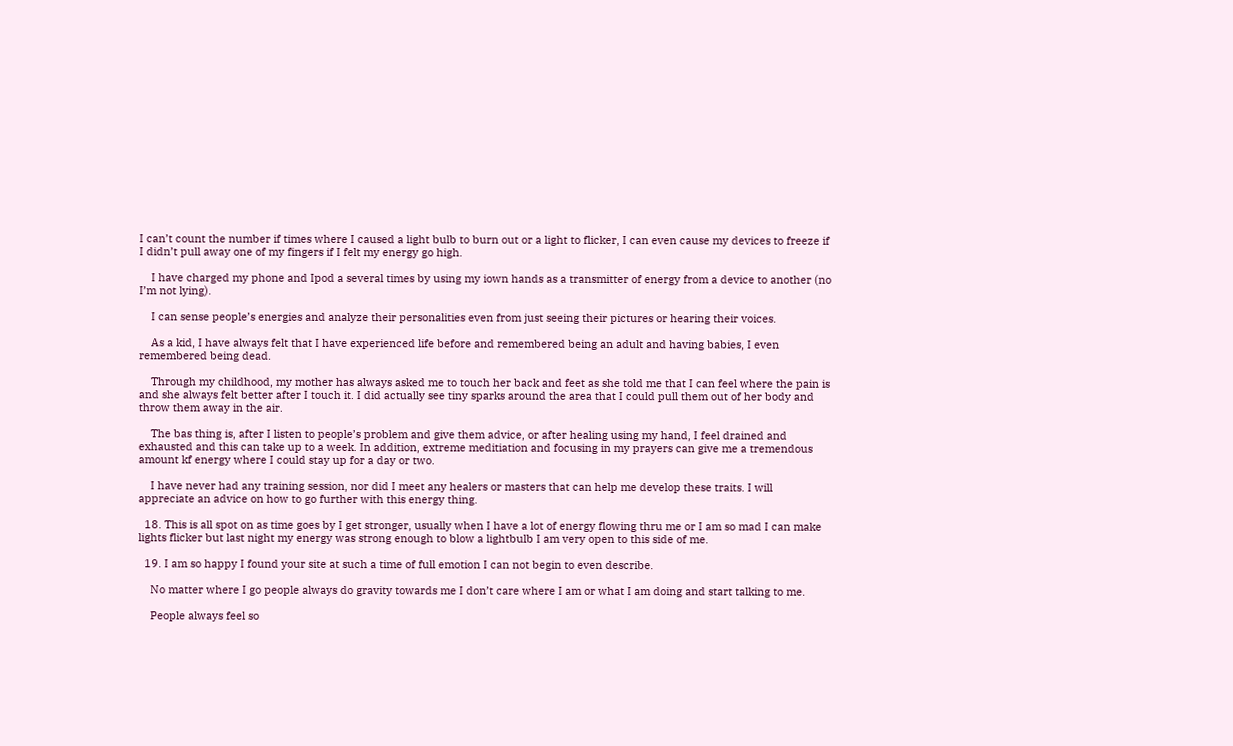I can’t count the number if times where I caused a light bulb to burn out or a light to flicker, I can even cause my devices to freeze if I didn’t pull away one of my fingers if I felt my energy go high.

    I have charged my phone and Ipod a several times by using my iown hands as a transmitter of energy from a device to another (no I’m not lying).

    I can sense people’s energies and analyze their personalities even from just seeing their pictures or hearing their voices.

    As a kid, I have always felt that I have experienced life before and remembered being an adult and having babies, I even remembered being dead.

    Through my childhood, my mother has always asked me to touch her back and feet as she told me that I can feel where the pain is and she always felt better after I touch it. I did actually see tiny sparks around the area that I could pull them out of her body and throw them away in the air.

    The bas thing is, after I listen to people’s problem and give them advice, or after healing using my hand, I feel drained and exhausted and this can take up to a week. In addition, extreme meditiation and focusing in my prayers can give me a tremendous amount kf energy where I could stay up for a day or two.

    I have never had any training session, nor did I meet any healers or masters that can help me develop these traits. I will appreciate an advice on how to go further with this energy thing.

  18. This is all spot on as time goes by I get stronger, usually when I have a lot of energy flowing thru me or I am so mad I can make lights flicker but last night my energy was strong enough to blow a lightbulb I am very open to this side of me.

  19. I am so happy I found your site at such a time of full emotion I can not begin to even describe.

    No matter where I go people always do gravity towards me I don’t care where I am or what I am doing and start talking to me.

    People always feel so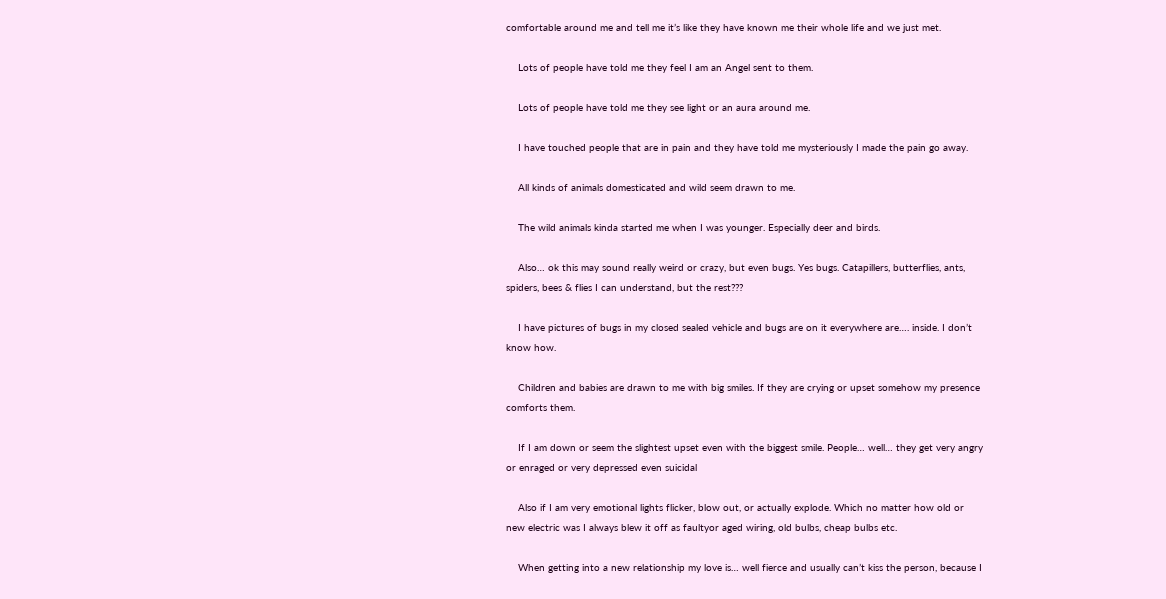comfortable around me and tell me it’s like they have known me their whole life and we just met.

    Lots of people have told me they feel I am an Angel sent to them.

    Lots of people have told me they see light or an aura around me.

    I have touched people that are in pain and they have told me mysteriously I made the pain go away.

    All kinds of animals domesticated and wild seem drawn to me.

    The wild animals kinda started me when I was younger. Especially deer and birds.

    Also… ok this may sound really weird or crazy, but even bugs. Yes bugs. Catapillers, butterflies, ants, spiders, bees & flies I can understand, but the rest???

    I have pictures of bugs in my closed sealed vehicle and bugs are on it everywhere are…. inside. I don’t know how.

    Children and babies are drawn to me with big smiles. If they are crying or upset somehow my presence comforts them.

    If I am down or seem the slightest upset even with the biggest smile. People… well… they get very angry or enraged or very depressed even suicidal

    Also if I am very emotional lights flicker, blow out, or actually explode. Which no matter how old or new electric was I always blew it off as faultyor aged wiring, old bulbs, cheap bulbs etc.

    When getting into a new relationship my love is… well fierce and usually can’t kiss the person, because I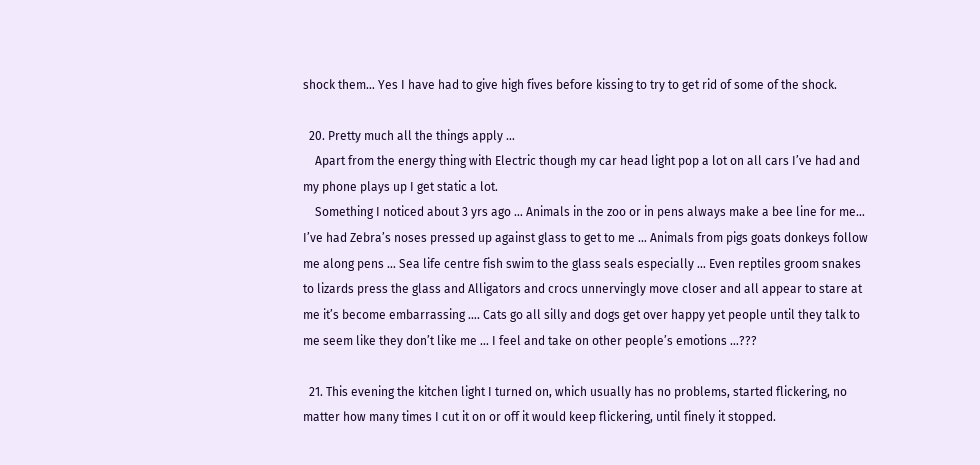shock them… Yes I have had to give high fives before kissing to try to get rid of some of the shock.

  20. Pretty much all the things apply …
    Apart from the energy thing with Electric though my car head light pop a lot on all cars I’ve had and my phone plays up I get static a lot.
    Something I noticed about 3 yrs ago … Animals in the zoo or in pens always make a bee line for me… I’ve had Zebra’s noses pressed up against glass to get to me … Animals from pigs goats donkeys follow me along pens … Sea life centre fish swim to the glass seals especially … Even reptiles groom snakes to lizards press the glass and Alligators and crocs unnervingly move closer and all appear to stare at me it’s become embarrassing …. Cats go all silly and dogs get over happy yet people until they talk to me seem like they don’t like me … I feel and take on other people’s emotions …???

  21. This evening the kitchen light I turned on, which usually has no problems, started flickering, no matter how many times I cut it on or off it would keep flickering, until finely it stopped.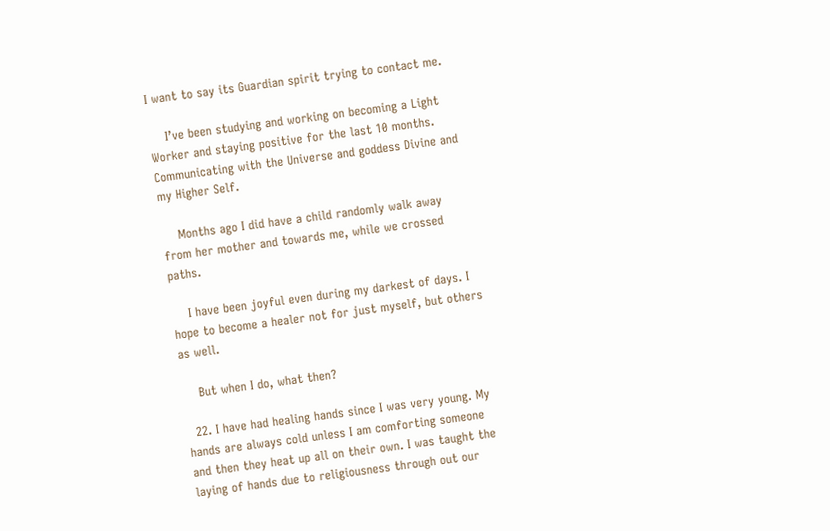I want to say its Guardian spirit trying to contact me.

    I’ve been studying and working on becoming a Light Worker and staying positive for the last 10 months. Communicating with the Universe and goddess Divine and my Higher Self.

    Months ago I did have a child randomly walk away from her mother and towards me, while we crossed paths.

    I have been joyful even during my darkest of days. I hope to become a healer not for just myself, but others as well.

    But when I do, what then?

  22. I have had healing hands since I was very young. My hands are always cold unless I am comforting someone and then they heat up all on their own. I was taught the laying of hands due to religiousness through out our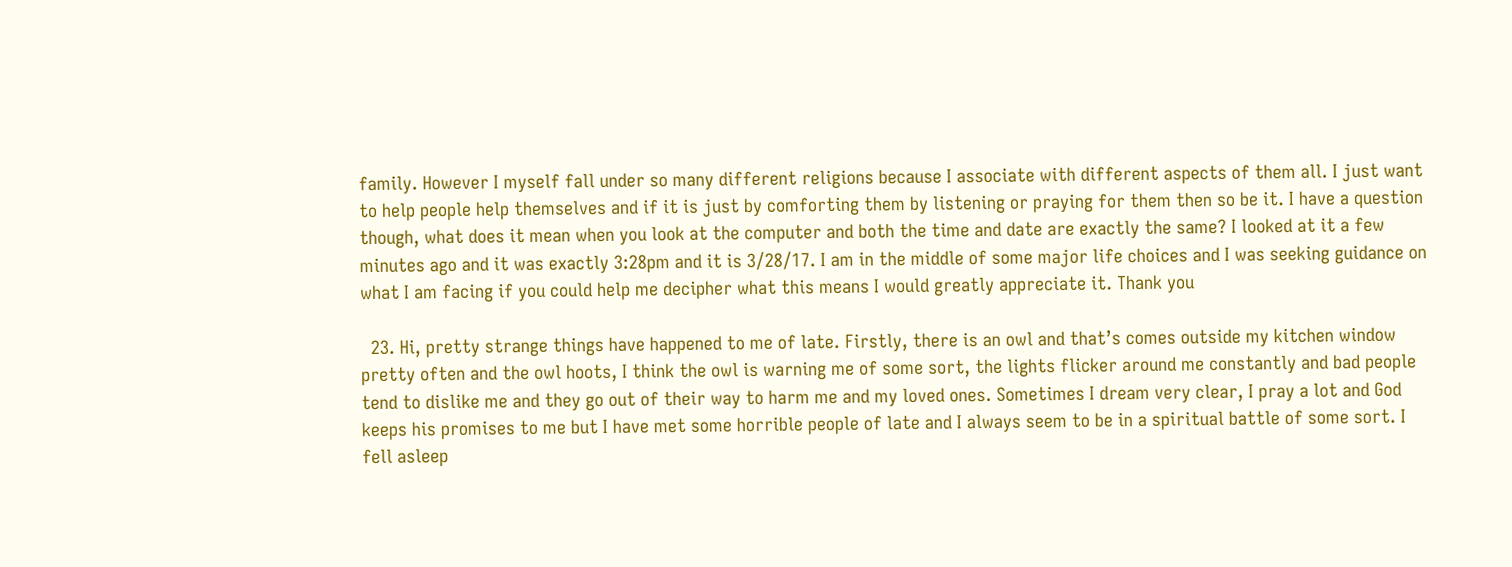family. However I myself fall under so many different religions because I associate with different aspects of them all. I just want to help people help themselves and if it is just by comforting them by listening or praying for them then so be it. I have a question though, what does it mean when you look at the computer and both the time and date are exactly the same? I looked at it a few minutes ago and it was exactly 3:28pm and it is 3/28/17. I am in the middle of some major life choices and I was seeking guidance on what I am facing if you could help me decipher what this means I would greatly appreciate it. Thank you

  23. Hi, pretty strange things have happened to me of late. Firstly, there is an owl and that’s comes outside my kitchen window pretty often and the owl hoots, I think the owl is warning me of some sort, the lights flicker around me constantly and bad people tend to dislike me and they go out of their way to harm me and my loved ones. Sometimes I dream very clear, I pray a lot and God keeps his promises to me but I have met some horrible people of late and I always seem to be in a spiritual battle of some sort. I fell asleep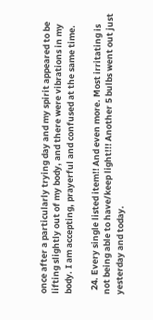once after a particularly trying day and my spirit appeared to be lifting slightly out of my body, and there were vibrations in my body. I am accepting, prayerful and confused at the same time.

  24. Every single listed item!! And even more. Most irritating is not being able to have/keep light!!! Another 5 bulbs went out just yesterday and today.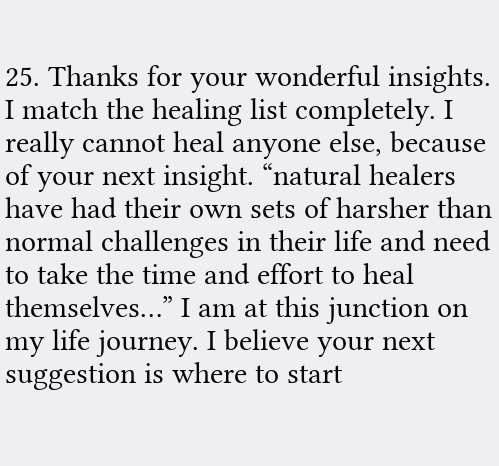25. Thanks for your wonderful insights. I match the healing list completely. I really cannot heal anyone else, because of your next insight. “natural healers have had their own sets of harsher than normal challenges in their life and need to take the time and effort to heal themselves…” I am at this junction on my life journey. I believe your next suggestion is where to start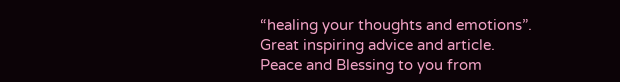“healing your thoughts and emotions”. Great inspiring advice and article. Peace and Blessing to you from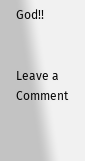God!!


Leave a Comment